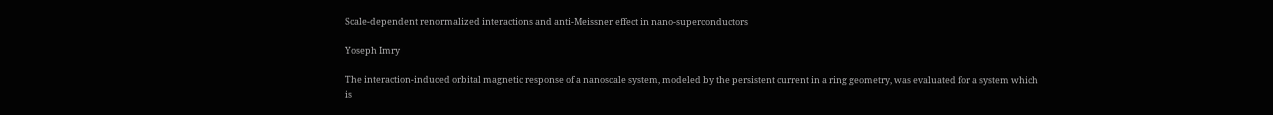Scale-dependent renormalized interactions and anti-Meissner effect in nano-superconductors

Yoseph Imry

The interaction-induced orbital magnetic response of a nanoscale system, modeled by the persistent current in a ring geometry, was evaluated for a system which is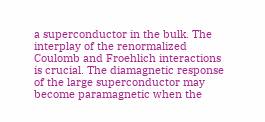a superconductor in the bulk. The interplay of the renormalized Coulomb and Froehlich interactions is crucial. The diamagnetic response of the large superconductor may become paramagnetic when the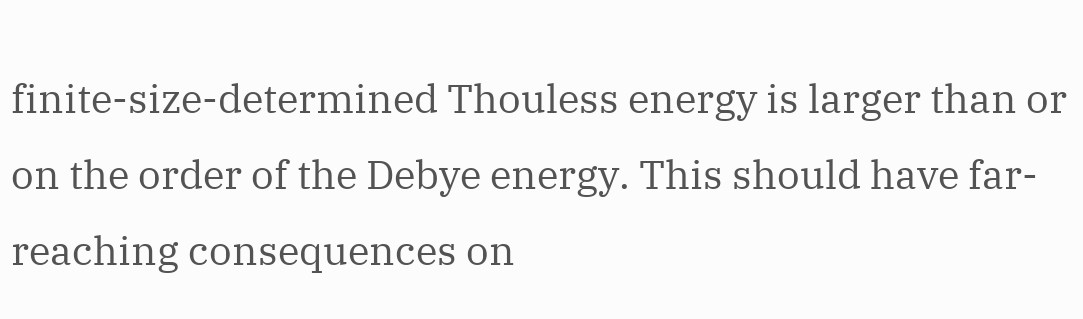finite-size-determined Thouless energy is larger than or on the order of the Debye energy. This should have far-reaching consequences on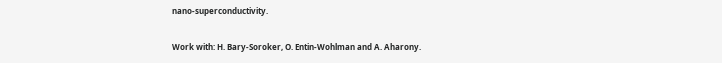nano-superconductivity.

Work with: H. Bary-Soroker, O. Entin-Wohlman and A. Aharony.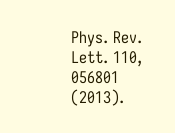Phys. Rev. Lett. 110, 056801 (2013).